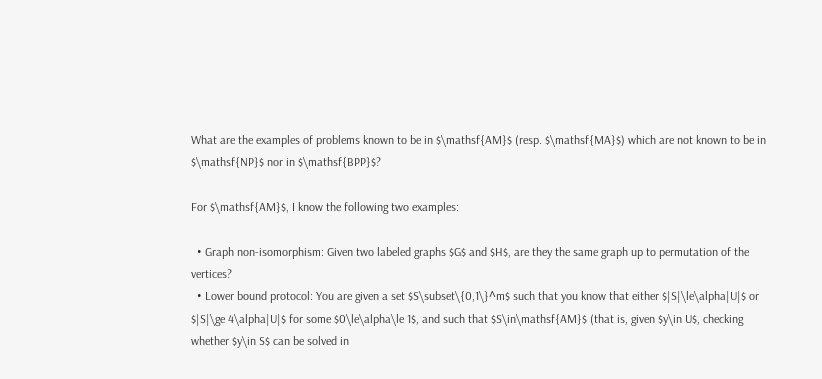What are the examples of problems known to be in $\mathsf{AM}$ (resp. $\mathsf{MA}$) which are not known to be in $\mathsf{NP}$ nor in $\mathsf{BPP}$?

For $\mathsf{AM}$, I know the following two examples:

  • Graph non-isomorphism: Given two labeled graphs $G$ and $H$, are they the same graph up to permutation of the vertices?
  • Lower bound protocol: You are given a set $S\subset\{0,1\}^m$ such that you know that either $|S|\le\alpha|U|$ or $|S|\ge 4\alpha|U|$ for some $0\le\alpha\le 1$, and such that $S\in\mathsf{AM}$ (that is, given $y\in U$, checking whether $y\in S$ can be solved in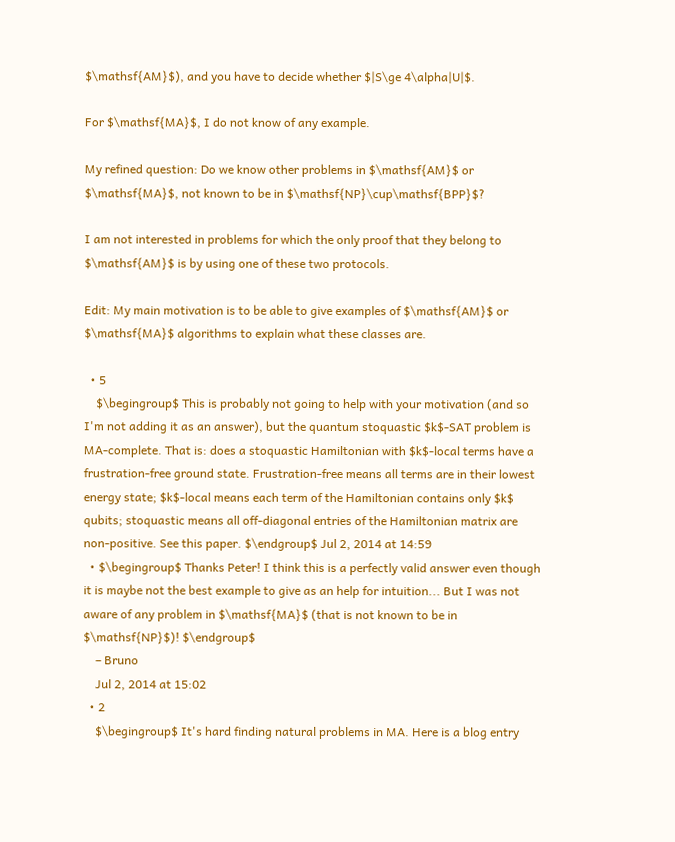$\mathsf{AM}$), and you have to decide whether $|S\ge 4\alpha|U|$.

For $\mathsf{MA}$, I do not know of any example.

My refined question: Do we know other problems in $\mathsf{AM}$ or $\mathsf{MA}$, not known to be in $\mathsf{NP}\cup\mathsf{BPP}$?

I am not interested in problems for which the only proof that they belong to $\mathsf{AM}$ is by using one of these two protocols.

Edit: My main motivation is to be able to give examples of $\mathsf{AM}$ or $\mathsf{MA}$ algorithms to explain what these classes are.

  • 5
    $\begingroup$ This is probably not going to help with your motivation (and so I'm not adding it as an answer), but the quantum stoquastic $k$-SAT problem is MA-complete. That is: does a stoquastic Hamiltonian with $k$-local terms have a frustration-free ground state. Frustration-free means all terms are in their lowest energy state; $k$-local means each term of the Hamiltonian contains only $k$ qubits; stoquastic means all off-diagonal entries of the Hamiltonian matrix are non-positive. See this paper. $\endgroup$ Jul 2, 2014 at 14:59
  • $\begingroup$ Thanks Peter! I think this is a perfectly valid answer even though it is maybe not the best example to give as an help for intuition... But I was not aware of any problem in $\mathsf{MA}$ (that is not known to be in $\mathsf{NP}$)! $\endgroup$
    – Bruno
    Jul 2, 2014 at 15:02
  • 2
    $\begingroup$ It's hard finding natural problems in MA. Here is a blog entry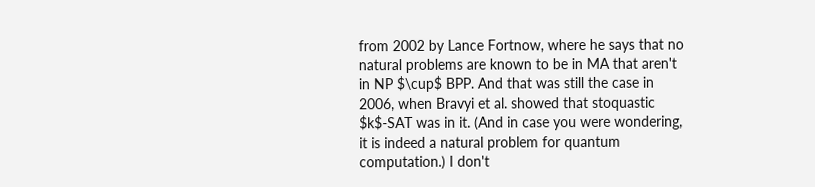from 2002 by Lance Fortnow, where he says that no natural problems are known to be in MA that aren't in NP $\cup$ BPP. And that was still the case in 2006, when Bravyi et al. showed that stoquastic $k$-SAT was in it. (And in case you were wondering, it is indeed a natural problem for quantum computation.) I don't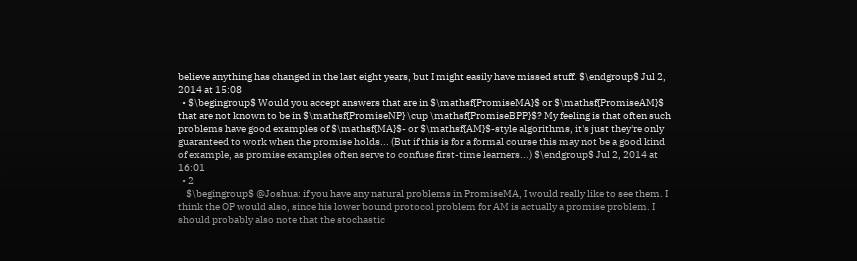believe anything has changed in the last eight years, but I might easily have missed stuff. $\endgroup$ Jul 2, 2014 at 15:08
  • $\begingroup$ Would you accept answers that are in $\mathsf{PromiseMA}$ or $\mathsf{PromiseAM}$ that are not known to be in $\mathsf{PromiseNP} \cup \mathsf{PromiseBPP}$? My feeling is that often such problems have good examples of $\mathsf{MA}$- or $\mathsf{AM}$-style algorithms, it's just they're only guaranteed to work when the promise holds... (But if this is for a formal course this may not be a good kind of example, as promise examples often serve to confuse first-time learners...) $\endgroup$ Jul 2, 2014 at 16:01
  • 2
    $\begingroup$ @Joshua: if you have any natural problems in PromiseMA, I would really like to see them. I think the OP would also, since his lower bound protocol problem for AM is actually a promise problem. I should probably also note that the stochastic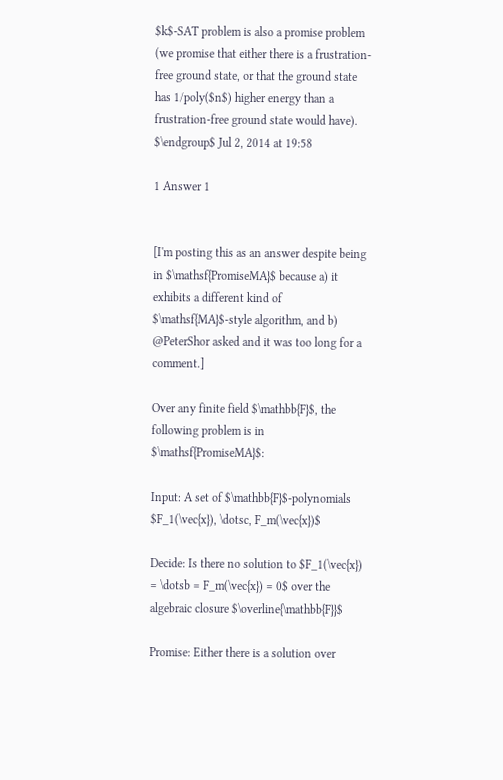$k$-SAT problem is also a promise problem (we promise that either there is a frustration-free ground state, or that the ground state has 1/poly($n$) higher energy than a frustration-free ground state would have). $\endgroup$ Jul 2, 2014 at 19:58

1 Answer 1


[I'm posting this as an answer despite being in $\mathsf{PromiseMA}$ because a) it exhibits a different kind of $\mathsf{MA}$-style algorithm, and b) @PeterShor asked and it was too long for a comment.]

Over any finite field $\mathbb{F}$, the following problem is in $\mathsf{PromiseMA}$:

Input: A set of $\mathbb{F}$-polynomials $F_1(\vec{x}), \dotsc, F_m(\vec{x})$

Decide: Is there no solution to $F_1(\vec{x}) = \dotsb = F_m(\vec{x}) = 0$ over the algebraic closure $\overline{\mathbb{F}}$

Promise: Either there is a solution over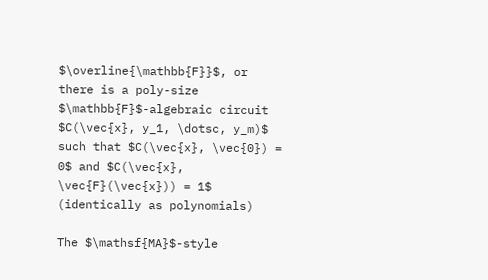$\overline{\mathbb{F}}$, or there is a poly-size $\mathbb{F}$-algebraic circuit $C(\vec{x}, y_1, \dotsc, y_m)$ such that $C(\vec{x}, \vec{0}) = 0$ and $C(\vec{x}, \vec{F}(\vec{x})) = 1$ (identically as polynomials)

The $\mathsf{MA}$-style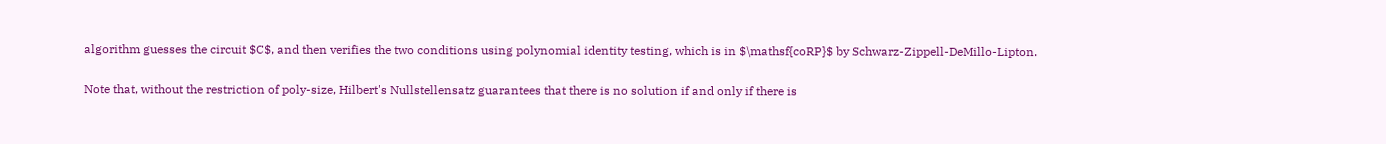algorithm guesses the circuit $C$, and then verifies the two conditions using polynomial identity testing, which is in $\mathsf{coRP}$ by Schwarz-Zippell-DeMillo-Lipton.

Note that, without the restriction of poly-size, Hilbert's Nullstellensatz guarantees that there is no solution if and only if there is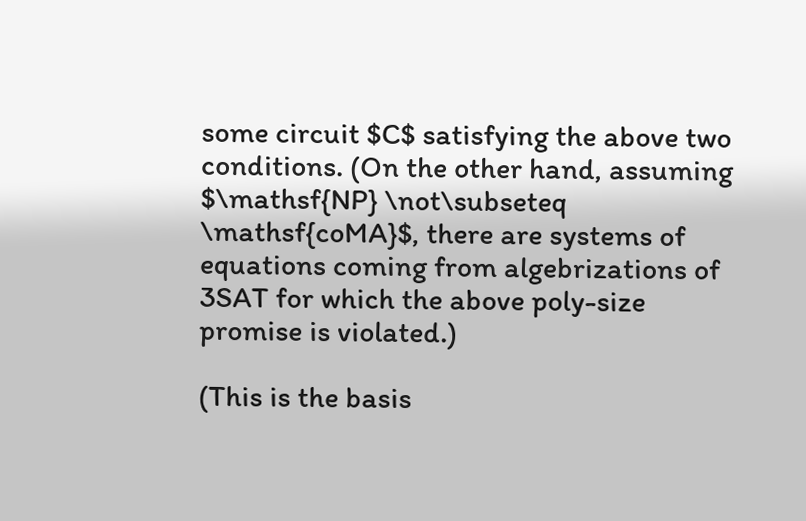some circuit $C$ satisfying the above two conditions. (On the other hand, assuming $\mathsf{NP} \not\subseteq \mathsf{coMA}$, there are systems of equations coming from algebrizations of 3SAT for which the above poly-size promise is violated.)

(This is the basis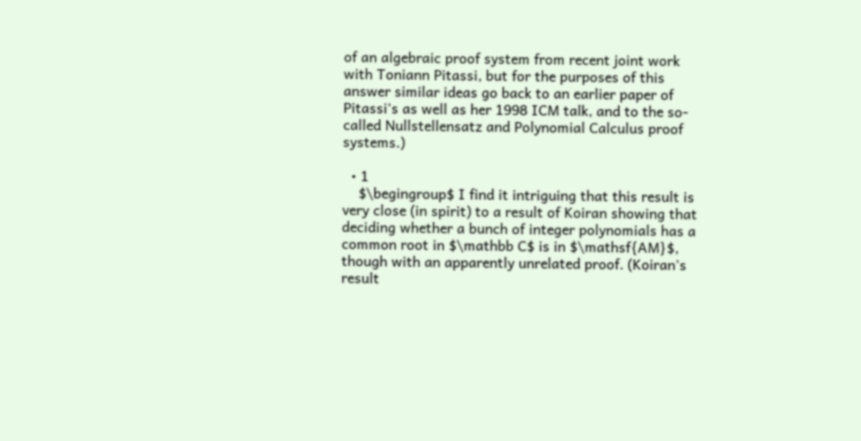of an algebraic proof system from recent joint work with Toniann Pitassi, but for the purposes of this answer similar ideas go back to an earlier paper of Pitassi's as well as her 1998 ICM talk, and to the so-called Nullstellensatz and Polynomial Calculus proof systems.)

  • 1
    $\begingroup$ I find it intriguing that this result is very close (in spirit) to a result of Koiran showing that deciding whether a bunch of integer polynomials has a common root in $\mathbb C$ is in $\mathsf{AM}$, though with an apparently unrelated proof. (Koiran's result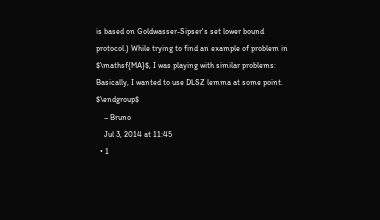is based on Goldwasser-Sipser's set lower bound protocol.) While trying to find an example of problem in $\mathsf{MA}$, I was playing with similar problems: Basically, I wanted to use DLSZ lemma at some point. $\endgroup$
    – Bruno
    Jul 3, 2014 at 11:45
  • 1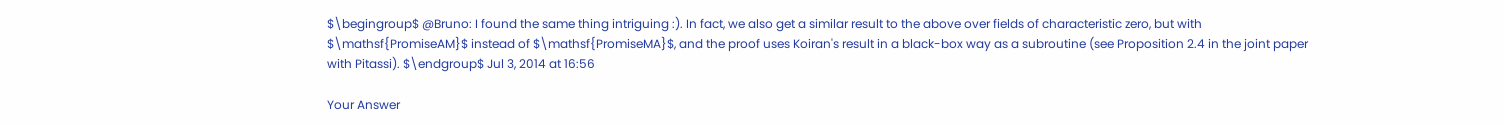$\begingroup$ @Bruno: I found the same thing intriguing :). In fact, we also get a similar result to the above over fields of characteristic zero, but with $\mathsf{PromiseAM}$ instead of $\mathsf{PromiseMA}$, and the proof uses Koiran's result in a black-box way as a subroutine (see Proposition 2.4 in the joint paper with Pitassi). $\endgroup$ Jul 3, 2014 at 16:56

Your Answer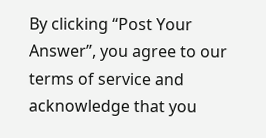By clicking “Post Your Answer”, you agree to our terms of service and acknowledge that you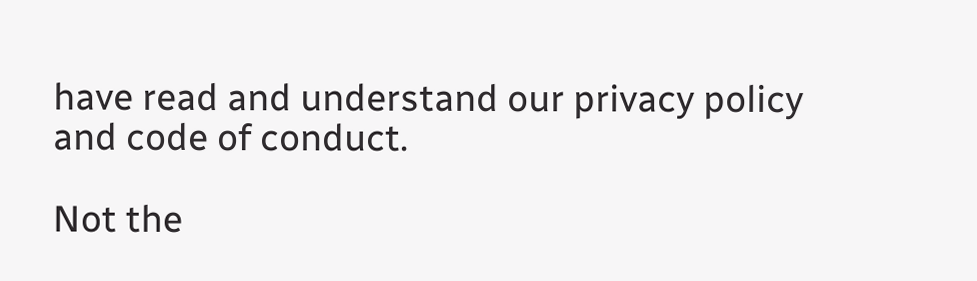have read and understand our privacy policy and code of conduct.

Not the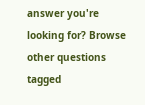answer you're looking for? Browse other questions tagged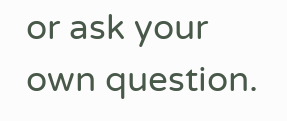or ask your own question.